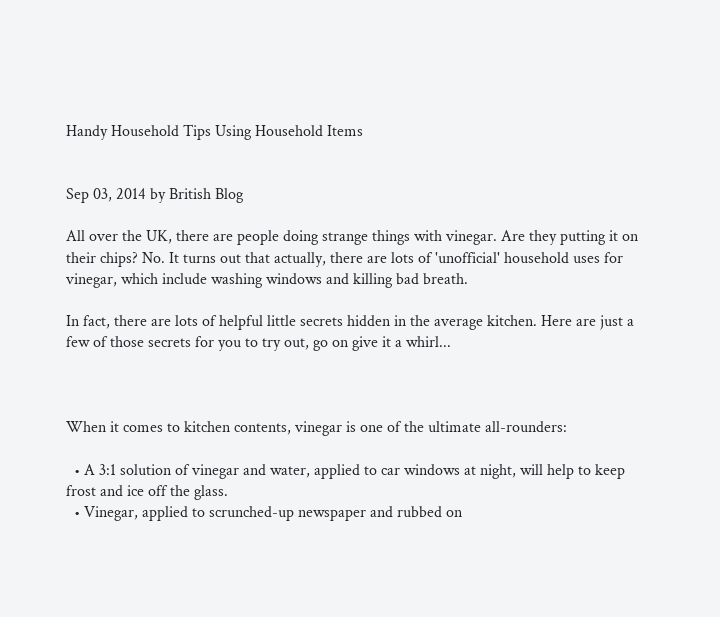Handy Household Tips Using Household Items


Sep 03, 2014 by British Blog

All over the UK, there are people doing strange things with vinegar. Are they putting it on their chips? No. It turns out that actually, there are lots of 'unofficial' household uses for vinegar, which include washing windows and killing bad breath.

In fact, there are lots of helpful little secrets hidden in the average kitchen. Here are just a few of those secrets for you to try out, go on give it a whirl...



When it comes to kitchen contents, vinegar is one of the ultimate all-rounders:

  • A 3:1 solution of vinegar and water, applied to car windows at night, will help to keep frost and ice off the glass.
  • Vinegar, applied to scrunched-up newspaper and rubbed on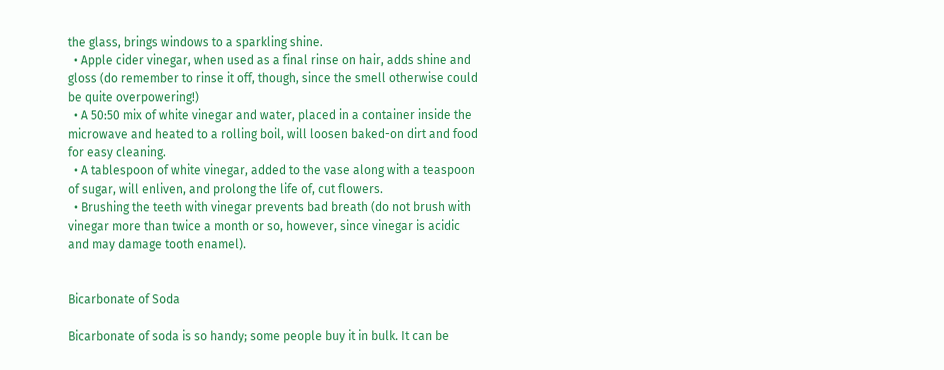the glass, brings windows to a sparkling shine.
  • Apple cider vinegar, when used as a final rinse on hair, adds shine and gloss (do remember to rinse it off, though, since the smell otherwise could be quite overpowering!)
  • A 50:50 mix of white vinegar and water, placed in a container inside the microwave and heated to a rolling boil, will loosen baked-on dirt and food for easy cleaning.
  • A tablespoon of white vinegar, added to the vase along with a teaspoon of sugar, will enliven, and prolong the life of, cut flowers.
  • Brushing the teeth with vinegar prevents bad breath (do not brush with vinegar more than twice a month or so, however, since vinegar is acidic and may damage tooth enamel).


Bicarbonate of Soda

Bicarbonate of soda is so handy; some people buy it in bulk. It can be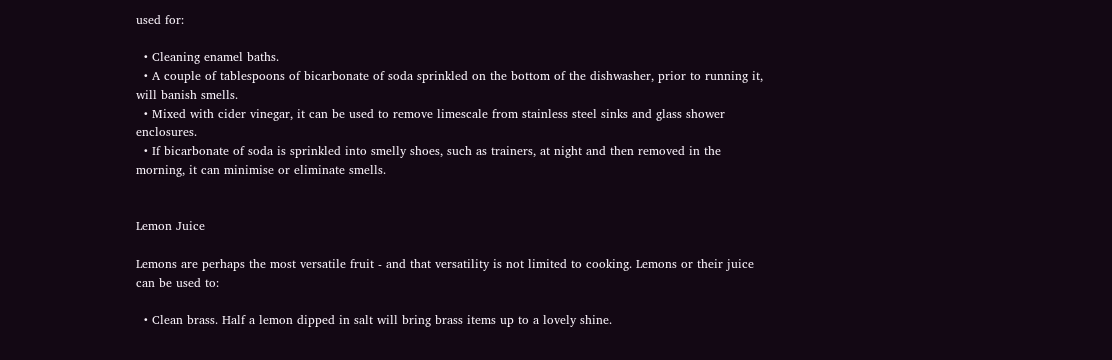used for:

  • Cleaning enamel baths.
  • A couple of tablespoons of bicarbonate of soda sprinkled on the bottom of the dishwasher, prior to running it, will banish smells.
  • Mixed with cider vinegar, it can be used to remove limescale from stainless steel sinks and glass shower enclosures.
  • If bicarbonate of soda is sprinkled into smelly shoes, such as trainers, at night and then removed in the morning, it can minimise or eliminate smells.


Lemon Juice

Lemons are perhaps the most versatile fruit - and that versatility is not limited to cooking. Lemons or their juice can be used to:

  • Clean brass. Half a lemon dipped in salt will bring brass items up to a lovely shine.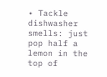• Tackle dishwasher smells: just pop half a lemon in the top of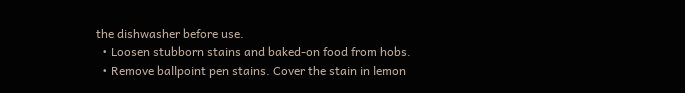the dishwasher before use.
  • Loosen stubborn stains and baked-on food from hobs.
  • Remove ballpoint pen stains. Cover the stain in lemon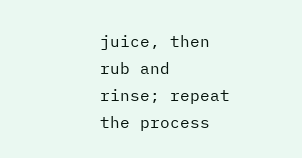juice, then rub and rinse; repeat the process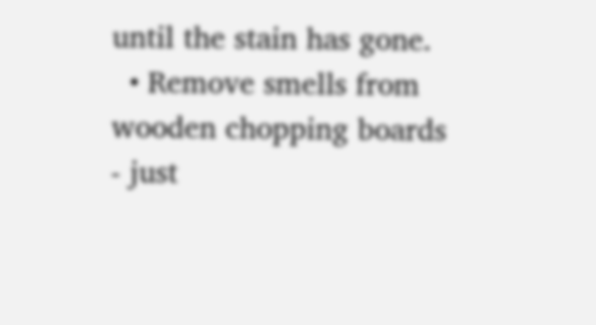until the stain has gone.
  • Remove smells from wooden chopping boards - just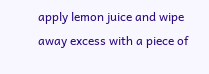apply lemon juice and wipe away excess with a piece of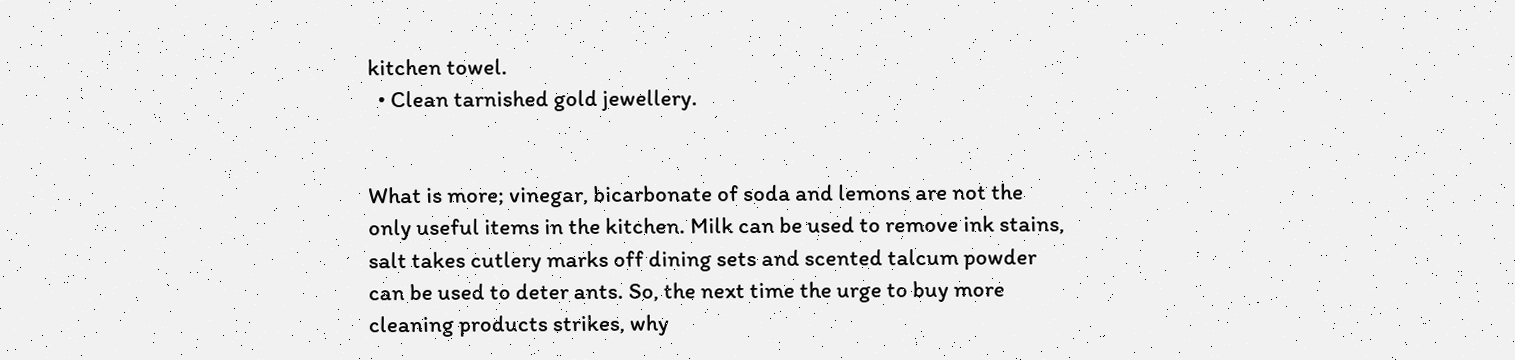kitchen towel.
  • Clean tarnished gold jewellery.


What is more; vinegar, bicarbonate of soda and lemons are not the only useful items in the kitchen. Milk can be used to remove ink stains, salt takes cutlery marks off dining sets and scented talcum powder can be used to deter ants. So, the next time the urge to buy more cleaning products strikes, why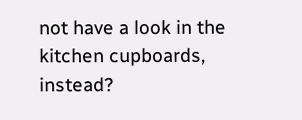not have a look in the kitchen cupboards, instead?